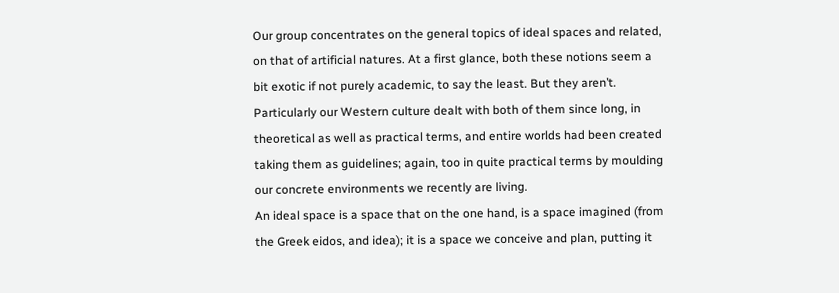Our group concentrates on the general topics of ideal spaces and related, on that of artificial natures. At a first glance, both these notions seem a bit exotic if not purely academic, to say the least. But they aren’t. Particularly our Western culture dealt with both of them since long, in theoretical as well as practical terms, and entire worlds had been created taking them as guidelines; again, too in quite practical terms by moulding our concrete environments we recently are living.
An ideal space is a space that on the one hand, is a space imagined (from the Greek eidos, and idea); it is a space we conceive and plan, putting it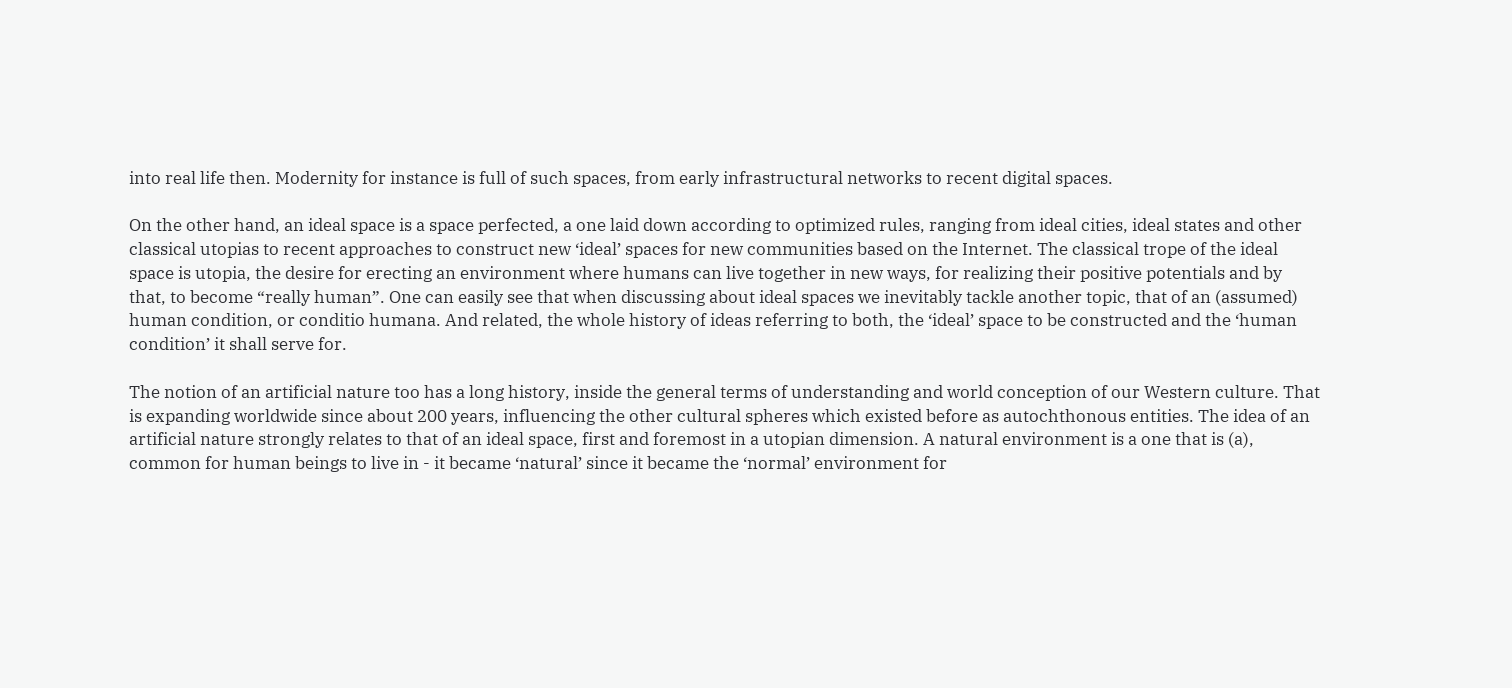into real life then. Modernity for instance is full of such spaces, from early infrastructural networks to recent digital spaces.

On the other hand, an ideal space is a space perfected, a one laid down according to optimized rules, ranging from ideal cities, ideal states and other classical utopias to recent approaches to construct new ‘ideal’ spaces for new communities based on the Internet. The classical trope of the ideal space is utopia, the desire for erecting an environment where humans can live together in new ways, for realizing their positive potentials and by that, to become “really human”. One can easily see that when discussing about ideal spaces we inevitably tackle another topic, that of an (assumed) human condition, or conditio humana. And related, the whole history of ideas referring to both, the ‘ideal’ space to be constructed and the ‘human condition’ it shall serve for.

The notion of an artificial nature too has a long history, inside the general terms of understanding and world conception of our Western culture. That is expanding worldwide since about 200 years, influencing the other cultural spheres which existed before as autochthonous entities. The idea of an artificial nature strongly relates to that of an ideal space, first and foremost in a utopian dimension. A natural environment is a one that is (a), common for human beings to live in - it became ‘natural’ since it became the ‘normal’ environment for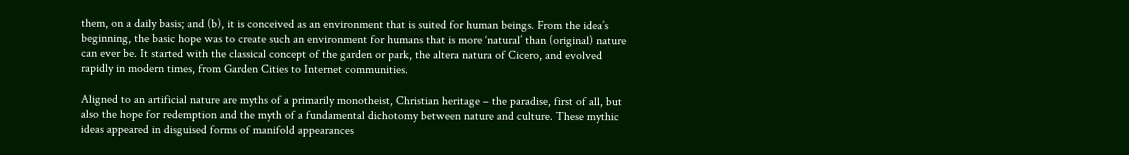them, on a daily basis; and (b), it is conceived as an environment that is suited for human beings. From the idea’s beginning, the basic hope was to create such an environment for humans that is more ‘natural’ than (original) nature can ever be. It started with the classical concept of the garden or park, the altera natura of Cicero, and evolved rapidly in modern times, from Garden Cities to Internet communities.

Aligned to an artificial nature are myths of a primarily monotheist, Christian heritage – the paradise, first of all, but also the hope for redemption and the myth of a fundamental dichotomy between nature and culture. These mythic ideas appeared in disguised forms of manifold appearances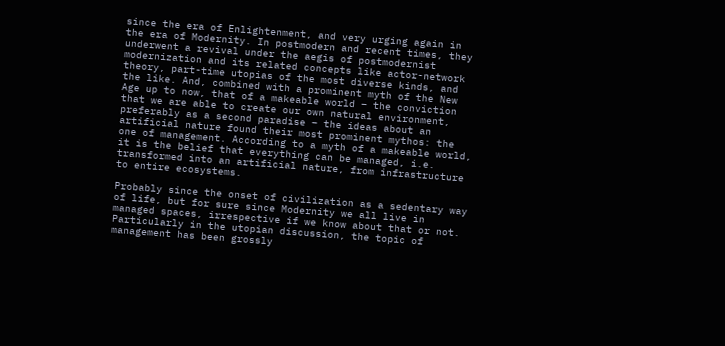since the era of Enlightenment, and very urging again in the era of Modernity. In postmodern and recent times, they underwent a revival under the aegis of postmodernist modernization and its related concepts like actor-network theory, part-time utopias of the most diverse kinds, and the like. And, combined with a prominent myth of the New Age up to now, that of a makeable world – the conviction that we are able to create our own natural environment, preferably as a second paradise – the ideas about an artificial nature found their most prominent mythos: the one of management. According to a myth of a makeable world, it is the belief that everything can be managed, i.e. transformed into an artificial nature, from infrastructure to entire ecosystems.

Probably since the onset of civilization as a sedentary way of life, but for sure since Modernity we all live in managed spaces, irrespective if we know about that or not. Particularly in the utopian discussion, the topic of management has been grossly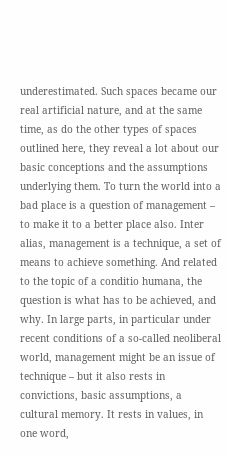underestimated. Such spaces became our real artificial nature, and at the same time, as do the other types of spaces outlined here, they reveal a lot about our basic conceptions and the assumptions underlying them. To turn the world into a bad place is a question of management – to make it to a better place also. Inter alias, management is a technique, a set of means to achieve something. And related to the topic of a conditio humana, the question is what has to be achieved, and why. In large parts, in particular under recent conditions of a so-called neoliberal world, management might be an issue of technique – but it also rests in convictions, basic assumptions, a cultural memory. It rests in values, in one word,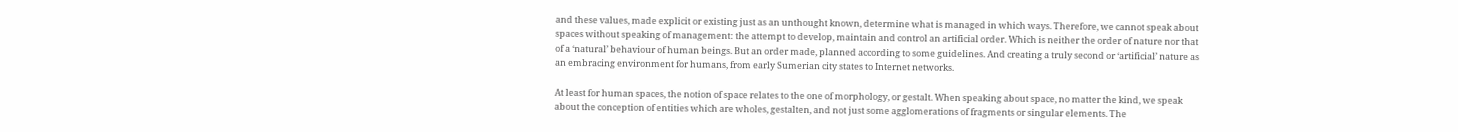and these values, made explicit or existing just as an unthought known, determine what is managed in which ways. Therefore, we cannot speak about spaces without speaking of management: the attempt to develop, maintain and control an artificial order. Which is neither the order of nature nor that of a ‘natural’ behaviour of human beings. But an order made, planned according to some guidelines. And creating a truly second or ‘artificial’ nature as an embracing environment for humans, from early Sumerian city states to Internet networks.

At least for human spaces, the notion of space relates to the one of morphology, or gestalt. When speaking about space, no matter the kind, we speak about the conception of entities which are wholes, gestalten, and not just some agglomerations of fragments or singular elements. The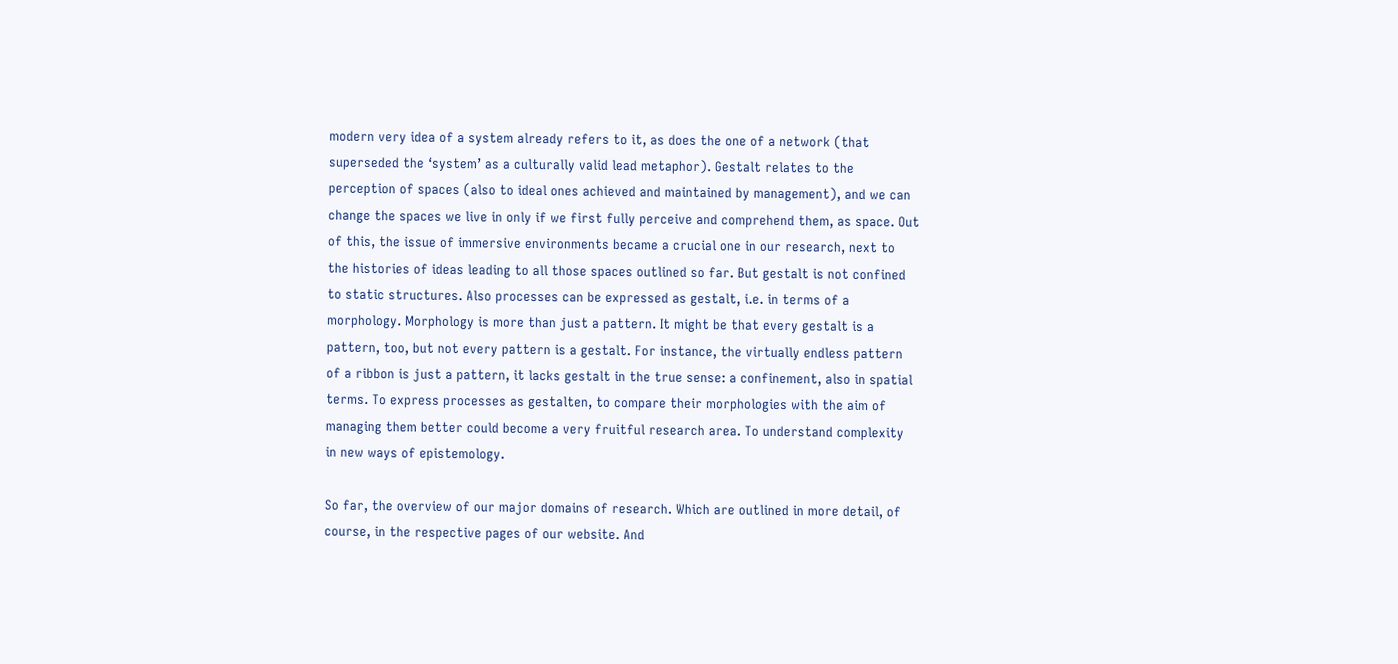modern very idea of a system already refers to it, as does the one of a network (that superseded the ‘system’ as a culturally valid lead metaphor). Gestalt relates to the perception of spaces (also to ideal ones achieved and maintained by management), and we can change the spaces we live in only if we first fully perceive and comprehend them, as space. Out of this, the issue of immersive environments became a crucial one in our research, next to the histories of ideas leading to all those spaces outlined so far. But gestalt is not confined to static structures. Also processes can be expressed as gestalt, i.e. in terms of a morphology. Morphology is more than just a pattern. It might be that every gestalt is a pattern, too, but not every pattern is a gestalt. For instance, the virtually endless pattern of a ribbon is just a pattern, it lacks gestalt in the true sense: a confinement, also in spatial terms. To express processes as gestalten, to compare their morphologies with the aim of managing them better could become a very fruitful research area. To understand complexity in new ways of epistemology.

So far, the overview of our major domains of research. Which are outlined in more detail, of course, in the respective pages of our website. And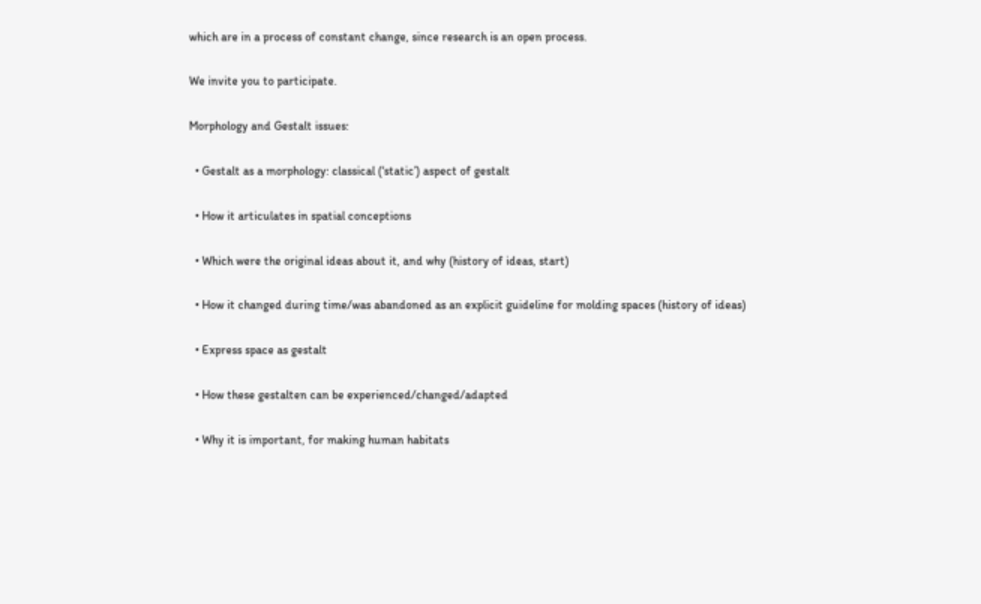which are in a process of constant change, since research is an open process.

We invite you to participate.

Morphology and Gestalt issues:

  • Gestalt as a morphology: classical (‘static’) aspect of gestalt

  • How it articulates in spatial conceptions

  • Which were the original ideas about it, and why (history of ideas, start)

  • How it changed during time/was abandoned as an explicit guideline for molding spaces (history of ideas)

  • Express space as gestalt

  • How these gestalten can be experienced/changed/adapted

  • Why it is important, for making human habitats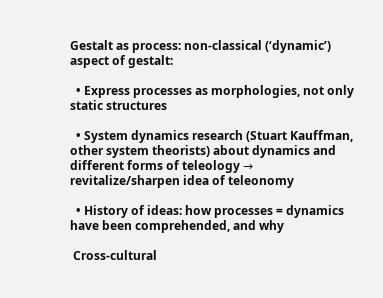Gestalt as process: non-classical (‘dynamic’) aspect of gestalt:

  • Express processes as morphologies, not only static structures

  • System dynamics research (Stuart Kauffman, other system theorists) about dynamics and different forms of teleology → revitalize/sharpen idea of teleonomy

  • History of ideas: how processes = dynamics have been comprehended, and why

 Cross-cultural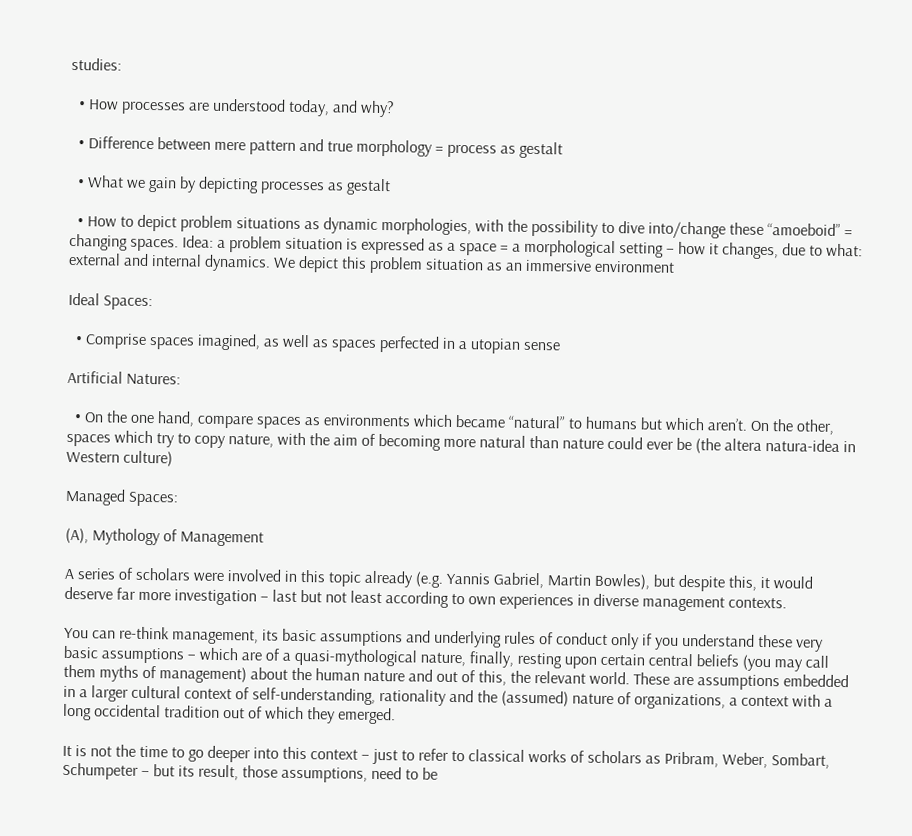studies:

  • How processes are understood today, and why?

  • Difference between mere pattern and true morphology = process as gestalt

  • What we gain by depicting processes as gestalt

  • How to depict problem situations as dynamic morphologies, with the possibility to dive into/change these “amoeboid” = changing spaces. Idea: a problem situation is expressed as a space = a morphological setting – how it changes, due to what: external and internal dynamics. We depict this problem situation as an immersive environment

Ideal Spaces:

  • Comprise spaces imagined, as well as spaces perfected in a utopian sense

Artificial Natures:

  • On the one hand, compare spaces as environments which became “natural” to humans but which aren’t. On the other, spaces which try to copy nature, with the aim of becoming more natural than nature could ever be (the altera natura-idea in Western culture)

Managed Spaces:

(A), Mythology of Management

A series of scholars were involved in this topic already (e.g. Yannis Gabriel, Martin Bowles), but despite this, it would deserve far more investigation – last but not least according to own experiences in diverse management contexts.

You can re-think management, its basic assumptions and underlying rules of conduct only if you understand these very basic assumptions – which are of a quasi-mythological nature, finally, resting upon certain central beliefs (you may call them myths of management) about the human nature and out of this, the relevant world. These are assumptions embedded in a larger cultural context of self-understanding, rationality and the (assumed) nature of organizations, a context with a long occidental tradition out of which they emerged.

It is not the time to go deeper into this context – just to refer to classical works of scholars as Pribram, Weber, Sombart, Schumpeter – but its result, those assumptions, need to be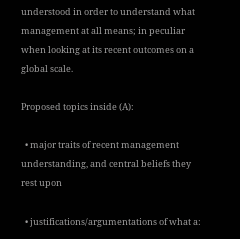understood in order to understand what management at all means; in peculiar when looking at its recent outcomes on a global scale.

Proposed topics inside (A):

  • major traits of recent management understanding, and central beliefs they rest upon

  • justifications/argumentations of what a: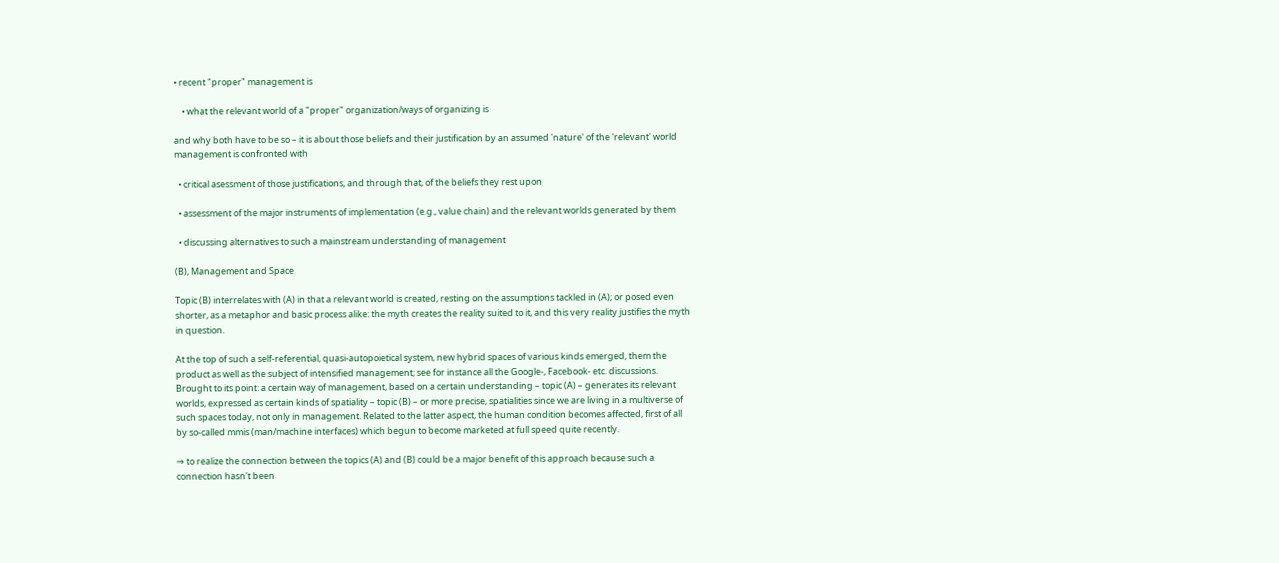• recent "proper" management is

    • what the relevant world of a "proper" organization/ways of organizing is

and why both have to be so – it is about those beliefs and their justification by an assumed 'nature' of the 'relevant' world management is confronted with

  • critical asessment of those justifications, and through that, of the beliefs they rest upon

  • assessment of the major instruments of implementation (e.g., value chain) and the relevant worlds generated by them

  • discussing alternatives to such a mainstream understanding of management

(B), Management and Space

Topic (B) interrelates with (A) in that a relevant world is created, resting on the assumptions tackled in (A); or posed even shorter, as a metaphor and basic process alike: the myth creates the reality suited to it, and this very reality justifies the myth in question.

At the top of such a self-referential, quasi-autopoietical system, new hybrid spaces of various kinds emerged, them the product as well as the subject of intensified management; see for instance all the Google-, Facebook- etc. discussions. Brought to its point: a certain way of management, based on a certain understanding – topic (A) – generates its relevant worlds, expressed as certain kinds of spatiality – topic (B) – or more precise, spatialities since we are living in a multiverse of such spaces today, not only in management. Related to the latter aspect, the human condition becomes affected, first of all by so-called mmis (man/machine interfaces) which begun to become marketed at full speed quite recently.

⇒ to realize the connection between the topics (A) and (B) could be a major benefit of this approach because such a connection hasn't been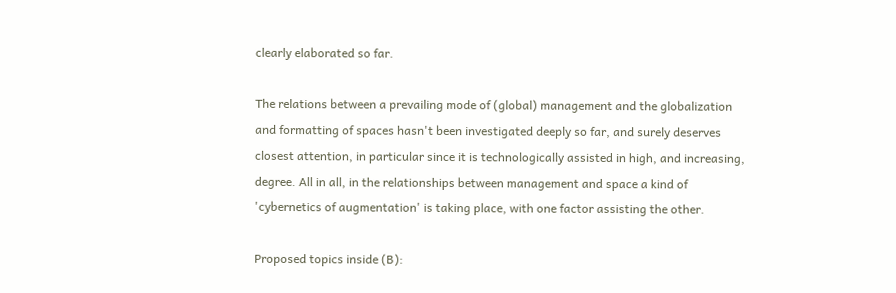clearly elaborated so far.

The relations between a prevailing mode of (global) management and the globalization and formatting of spaces hasn't been investigated deeply so far, and surely deserves closest attention, in particular since it is technologically assisted in high, and increasing, degree. All in all, in the relationships between management and space a kind of 'cybernetics of augmentation' is taking place, with one factor assisting the other.

Proposed topics inside (B):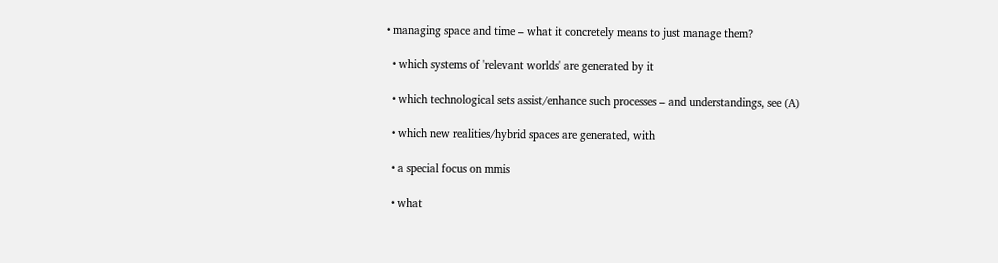• managing space and time – what it concretely means to just manage them?

  • which systems of 'relevant worlds' are generated by it

  • which technological sets assist/enhance such processes – and understandings, see (A)

  • which new realities/hybrid spaces are generated, with

  • a special focus on mmis

  • what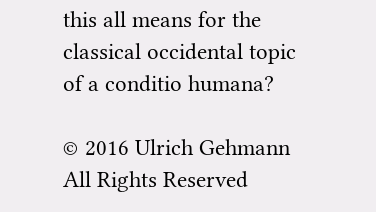this all means for the classical occidental topic of a conditio humana?

© 2016 Ulrich Gehmann All Rights Reserved